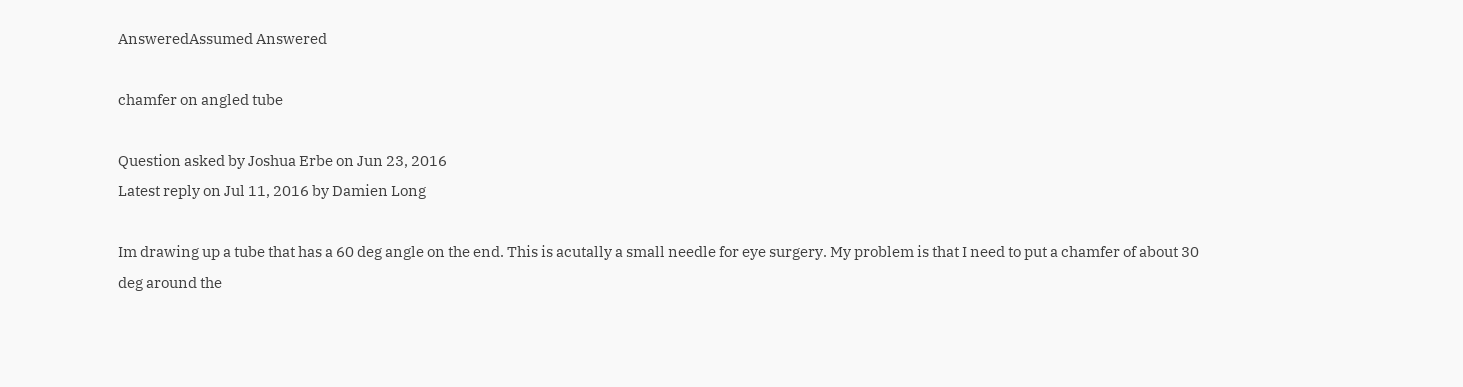AnsweredAssumed Answered

chamfer on angled tube

Question asked by Joshua Erbe on Jun 23, 2016
Latest reply on Jul 11, 2016 by Damien Long

Im drawing up a tube that has a 60 deg angle on the end. This is acutally a small needle for eye surgery. My problem is that I need to put a chamfer of about 30 deg around the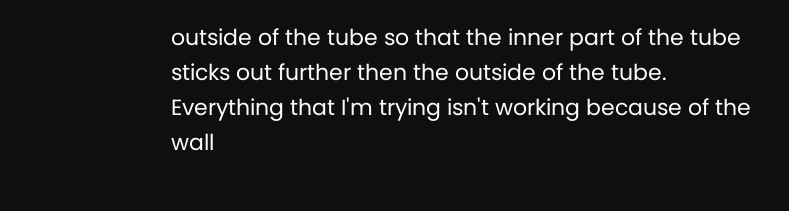outside of the tube so that the inner part of the tube sticks out further then the outside of the tube. Everything that I'm trying isn't working because of the wall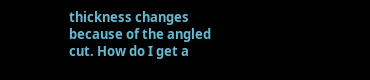thickness changes because of the angled cut. How do I get a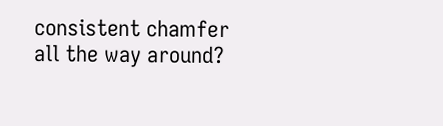consistent chamfer all the way around?